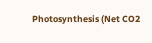Photosynthesis (Net CO2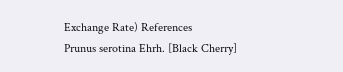Exchange Rate) References
Prunus serotina Ehrh. [Black Cherry]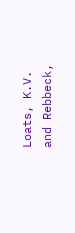Loats, K.V. and Rebbeck,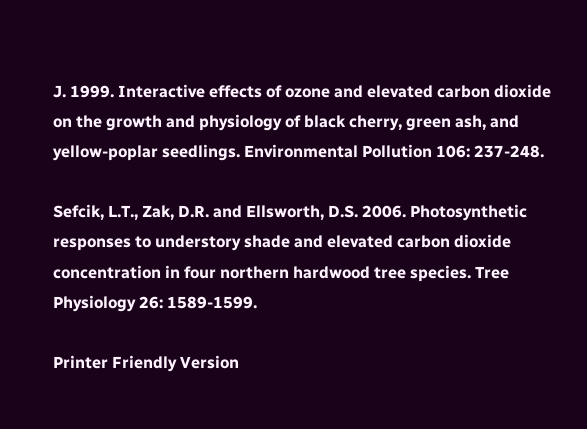J. 1999. Interactive effects of ozone and elevated carbon dioxide on the growth and physiology of black cherry, green ash, and yellow-poplar seedlings. Environmental Pollution 106: 237-248.

Sefcik, L.T., Zak, D.R. and Ellsworth, D.S. 2006. Photosynthetic responses to understory shade and elevated carbon dioxide concentration in four northern hardwood tree species. Tree Physiology 26: 1589-1599.

Printer Friendly Version